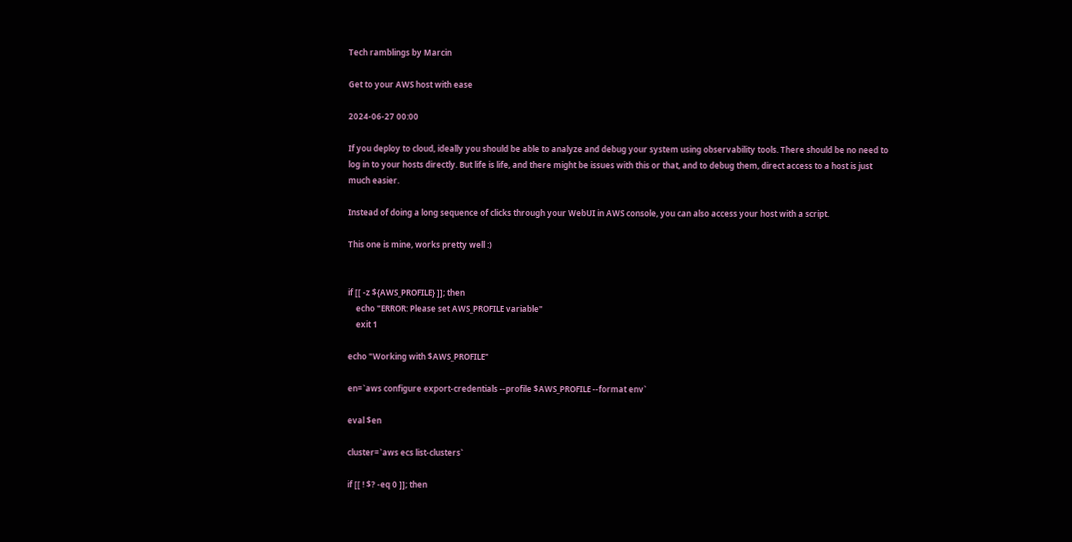Tech ramblings by Marcin

Get to your AWS host with ease

2024-06-27 00:00

If you deploy to cloud, ideally you should be able to analyze and debug your system using observability tools. There should be no need to log in to your hosts directly. But life is life, and there might be issues with this or that, and to debug them, direct access to a host is just much easier.

Instead of doing a long sequence of clicks through your WebUI in AWS console, you can also access your host with a script.

This one is mine, works pretty well :)


if [[ -z ${AWS_PROFILE} ]]; then
    echo "ERROR: Please set AWS_PROFILE variable"
    exit 1

echo "Working with $AWS_PROFILE"

en=`aws configure export-credentials --profile $AWS_PROFILE --format env`

eval $en

cluster=`aws ecs list-clusters`

if [[ ! $? -eq 0 ]]; then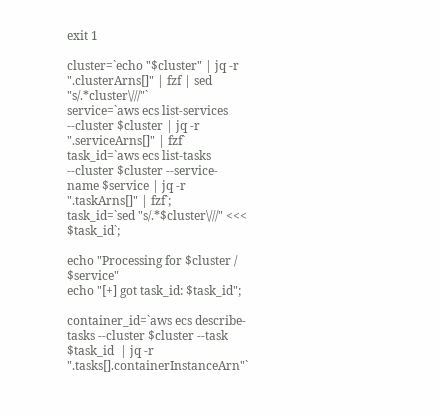exit 1

cluster=`echo "$cluster" | jq -r ".clusterArns[]" | fzf | sed "s/.*cluster\///"`
service=`aws ecs list-services --cluster $cluster | jq -r ".serviceArns[]" | fzf`
task_id=`aws ecs list-tasks --cluster $cluster --service-name $service | jq -r ".taskArns[]" | fzf`;
task_id=`sed "s/.*$cluster\///" <<< $task_id`;

echo "Processing for $cluster / $service"
echo "[+] got task_id: $task_id";

container_id=`aws ecs describe-tasks --cluster $cluster --task $task_id  | jq -r ".tasks[].containerInstanceArn"`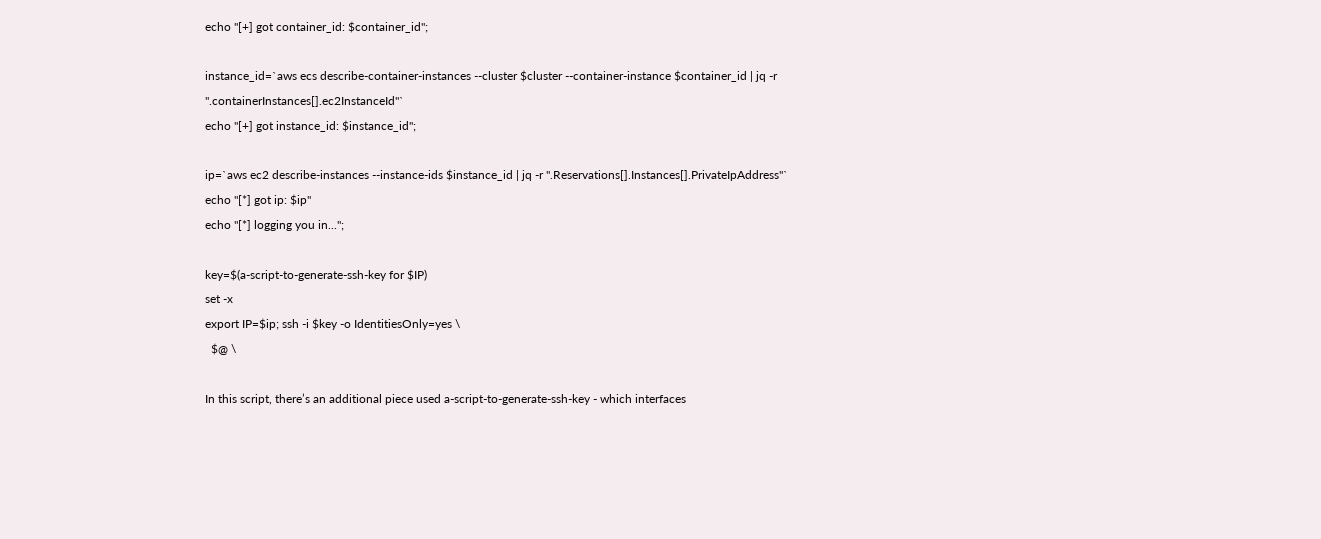echo "[+] got container_id: $container_id";

instance_id=`aws ecs describe-container-instances --cluster $cluster --container-instance $container_id | jq -r ".containerInstances[].ec2InstanceId"`
echo "[+] got instance_id: $instance_id";

ip=`aws ec2 describe-instances --instance-ids $instance_id | jq -r ".Reservations[].Instances[].PrivateIpAddress"`
echo "[*] got ip: $ip"
echo "[*] logging you in...";

key=$(a-script-to-generate-ssh-key for $IP)
set -x
export IP=$ip; ssh -i $key -o IdentitiesOnly=yes \
  $@ \

In this script, there’s an additional piece used a-script-to-generate-ssh-key - which interfaces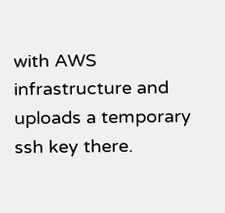with AWS infrastructure and uploads a temporary ssh key there.